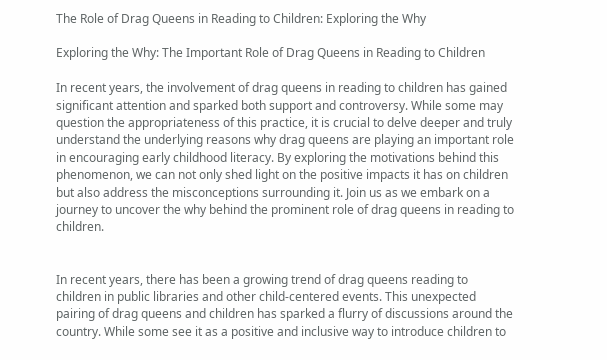The Role of Drag Queens in Reading to Children: Exploring the Why

Exploring the Why: The Important Role of Drag Queens in Reading to Children

In recent years, the involvement of drag queens in reading to children has gained significant attention and sparked both support and controversy. While some may question the appropriateness of this practice, it is crucial to delve deeper and truly understand the underlying reasons why drag queens are playing an important role in encouraging early childhood literacy. By exploring the motivations behind this phenomenon, we can not only shed light on the positive impacts it has on children but also address the misconceptions surrounding it. Join us as we embark on a journey to uncover the why behind the prominent role of drag queens in reading to children.


In recent years, there has been a growing trend of drag queens reading to children in public libraries and other child-centered events. This unexpected pairing of drag queens and children has sparked a flurry of discussions around the country. While some see it as a positive and inclusive way to introduce children to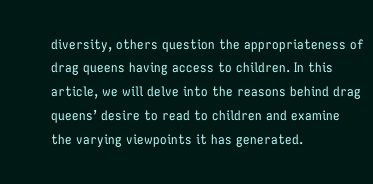diversity, others question the appropriateness of drag queens having access to children. In this article, we will delve into the reasons behind drag queens’ desire to read to children and examine the varying viewpoints it has generated.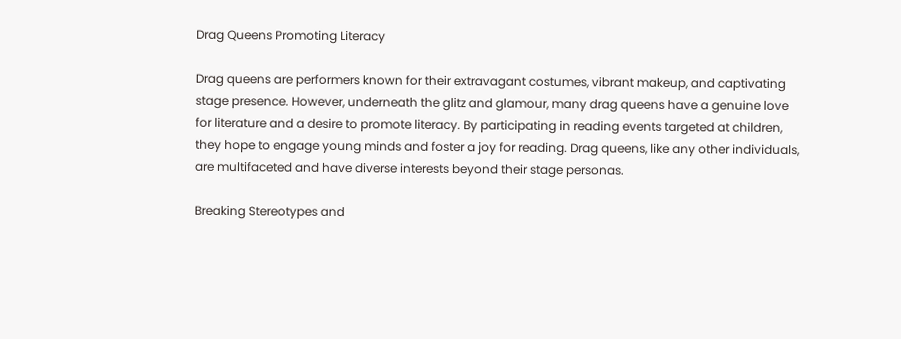Drag Queens Promoting Literacy

Drag queens are performers known for their extravagant costumes, vibrant makeup, and captivating stage presence. However, underneath the glitz and glamour, many drag queens have a genuine love for literature and a desire to promote literacy. By participating in reading events targeted at children, they hope to engage young minds and foster a joy for reading. Drag queens, like any other individuals, are multifaceted and have diverse interests beyond their stage personas.

Breaking Stereotypes and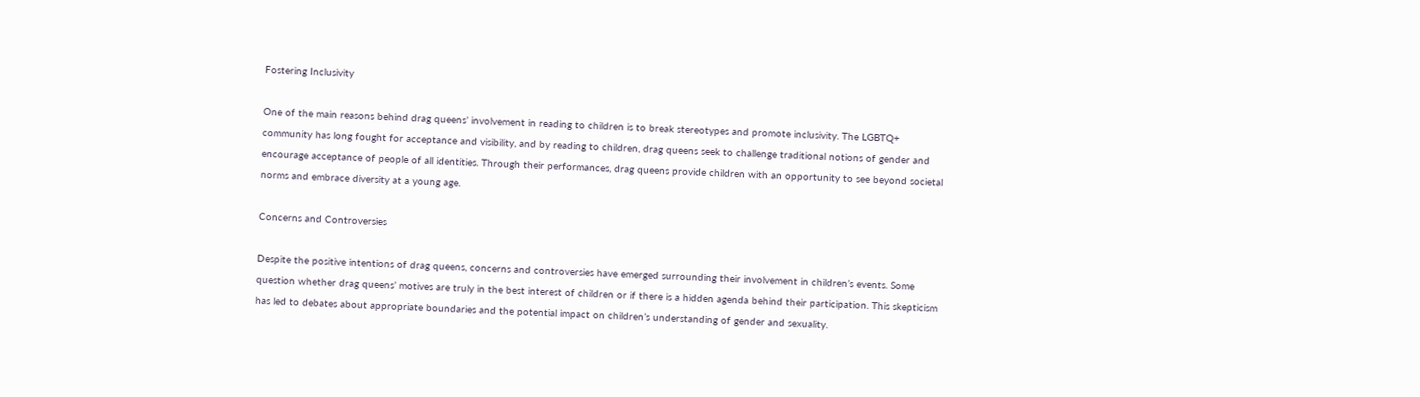Fostering Inclusivity

One of the main reasons behind drag queens’ involvement in reading to children is to break stereotypes and promote inclusivity. The LGBTQ+ community has long fought for acceptance and visibility, and by reading to children, drag queens seek to challenge traditional notions of gender and encourage acceptance of people of all identities. Through their performances, drag queens provide children with an opportunity to see beyond societal norms and embrace diversity at a young age.

Concerns and Controversies

Despite the positive intentions of drag queens, concerns and controversies have emerged surrounding their involvement in children’s events. Some question whether drag queens’ motives are truly in the best interest of children or if there is a hidden agenda behind their participation. This skepticism has led to debates about appropriate boundaries and the potential impact on children’s understanding of gender and sexuality.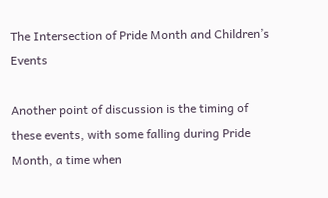The Intersection of Pride Month and Children’s Events

Another point of discussion is the timing of these events, with some falling during Pride Month, a time when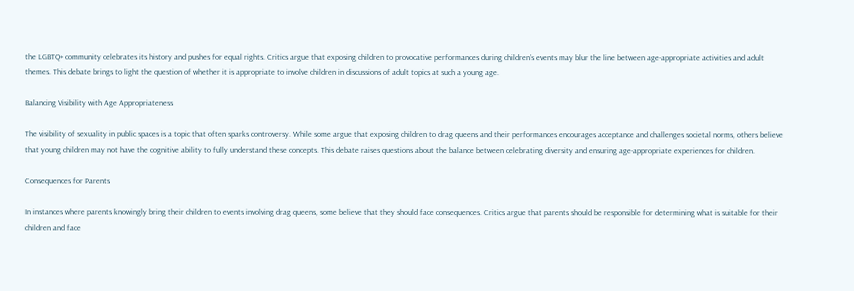the LGBTQ+ community celebrates its history and pushes for equal rights. Critics argue that exposing children to provocative performances during children’s events may blur the line between age-appropriate activities and adult themes. This debate brings to light the question of whether it is appropriate to involve children in discussions of adult topics at such a young age.

Balancing Visibility with Age Appropriateness

The visibility of sexuality in public spaces is a topic that often sparks controversy. While some argue that exposing children to drag queens and their performances encourages acceptance and challenges societal norms, others believe that young children may not have the cognitive ability to fully understand these concepts. This debate raises questions about the balance between celebrating diversity and ensuring age-appropriate experiences for children.

Consequences for Parents

In instances where parents knowingly bring their children to events involving drag queens, some believe that they should face consequences. Critics argue that parents should be responsible for determining what is suitable for their children and face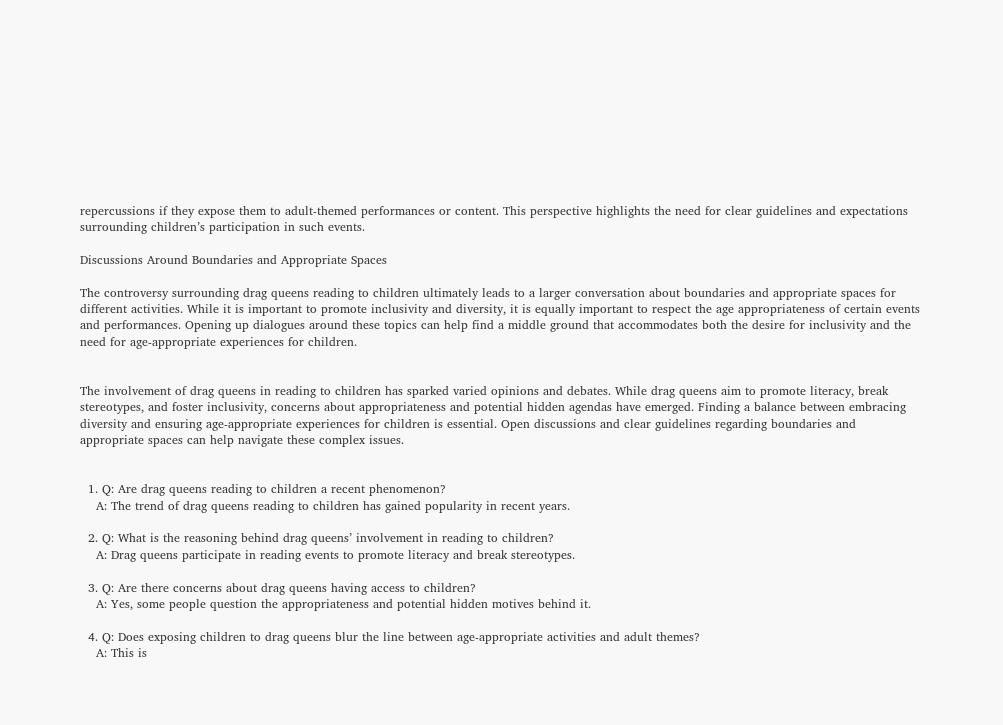repercussions if they expose them to adult-themed performances or content. This perspective highlights the need for clear guidelines and expectations surrounding children’s participation in such events.

Discussions Around Boundaries and Appropriate Spaces

The controversy surrounding drag queens reading to children ultimately leads to a larger conversation about boundaries and appropriate spaces for different activities. While it is important to promote inclusivity and diversity, it is equally important to respect the age appropriateness of certain events and performances. Opening up dialogues around these topics can help find a middle ground that accommodates both the desire for inclusivity and the need for age-appropriate experiences for children.


The involvement of drag queens in reading to children has sparked varied opinions and debates. While drag queens aim to promote literacy, break stereotypes, and foster inclusivity, concerns about appropriateness and potential hidden agendas have emerged. Finding a balance between embracing diversity and ensuring age-appropriate experiences for children is essential. Open discussions and clear guidelines regarding boundaries and appropriate spaces can help navigate these complex issues.


  1. Q: Are drag queens reading to children a recent phenomenon?
    A: The trend of drag queens reading to children has gained popularity in recent years.

  2. Q: What is the reasoning behind drag queens’ involvement in reading to children?
    A: Drag queens participate in reading events to promote literacy and break stereotypes.

  3. Q: Are there concerns about drag queens having access to children?
    A: Yes, some people question the appropriateness and potential hidden motives behind it.

  4. Q: Does exposing children to drag queens blur the line between age-appropriate activities and adult themes?
    A: This is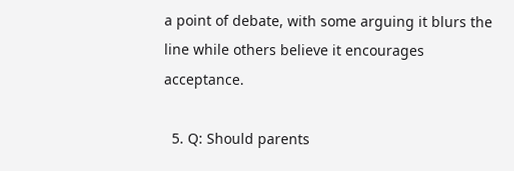a point of debate, with some arguing it blurs the line while others believe it encourages acceptance.

  5. Q: Should parents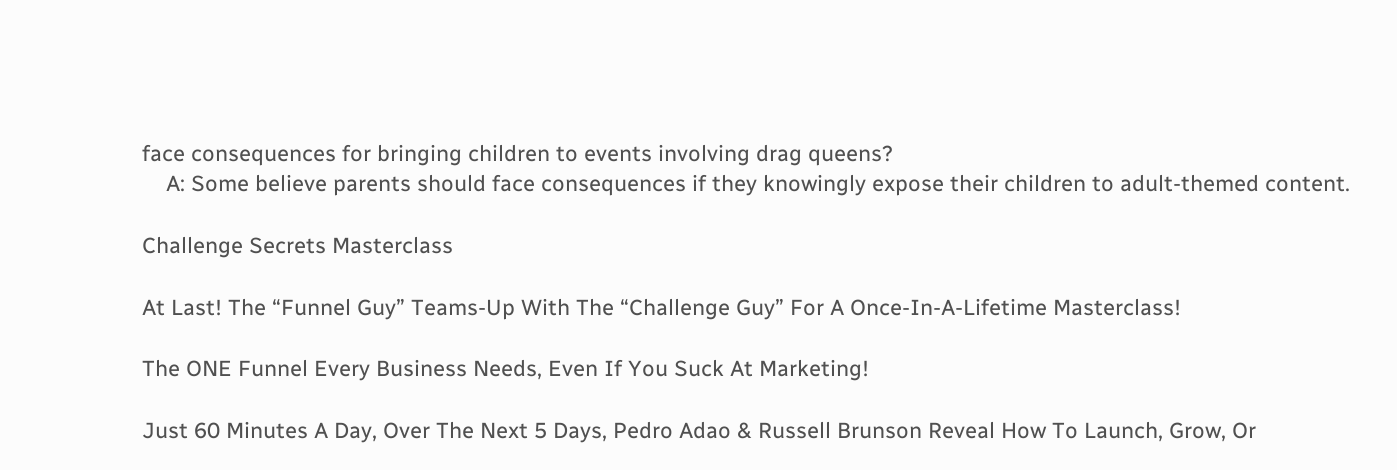face consequences for bringing children to events involving drag queens?
    A: Some believe parents should face consequences if they knowingly expose their children to adult-themed content.

Challenge Secrets Masterclass

At Last! The “Funnel Guy” Teams-Up With The “Challenge Guy” For A Once-In-A-Lifetime Masterclass!

The ONE Funnel Every Business Needs, Even If You Suck At Marketing!

Just 60 Minutes A Day, Over The Next 5 Days, Pedro Adao & Russell Brunson Reveal How To Launch, Grow, Or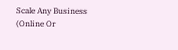Scale Any Business (Online Or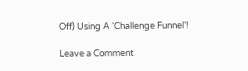Off) Using A ‘Challenge Funnel’!

Leave a Comment